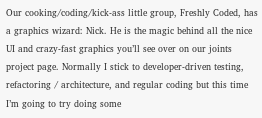Our cooking/coding/kick-ass little group, Freshly Coded, has a graphics wizard: Nick. He is the magic behind all the nice UI and crazy-fast graphics you’ll see over on our joints project page. Normally I stick to developer-driven testing, refactoring / architecture, and regular coding but this time I’m going to try doing some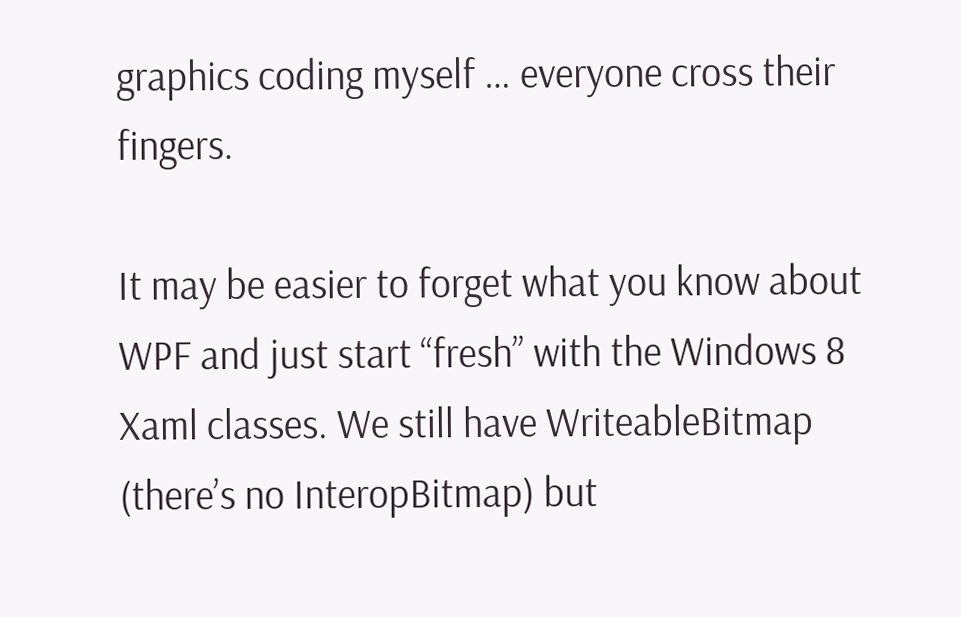graphics coding myself … everyone cross their fingers.

It may be easier to forget what you know about WPF and just start “fresh” with the Windows 8 Xaml classes. We still have WriteableBitmap (there’s no InteropBitmap) but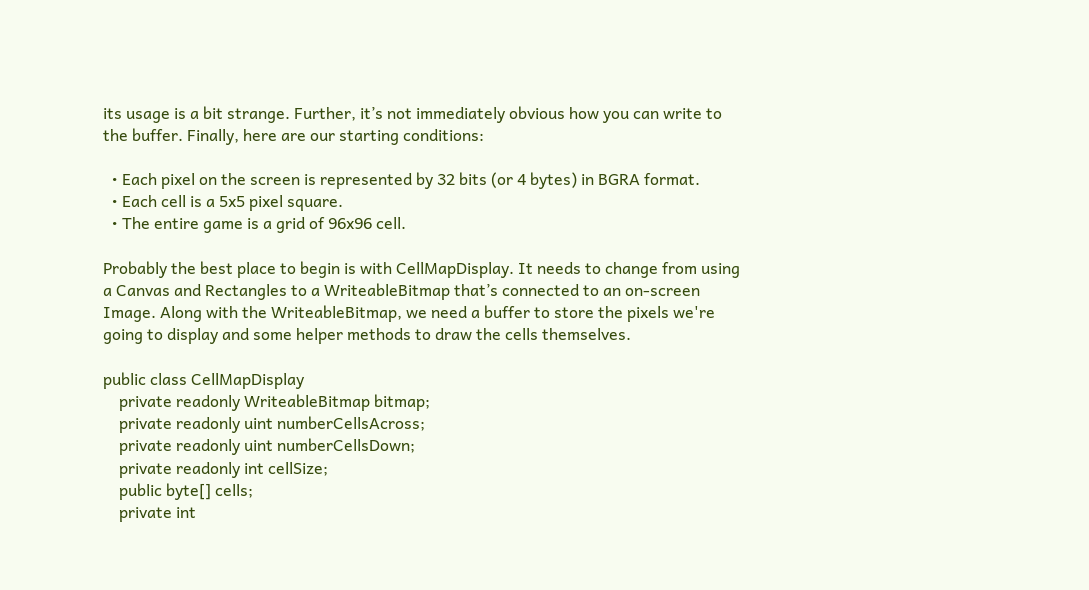its usage is a bit strange. Further, it’s not immediately obvious how you can write to the buffer. Finally, here are our starting conditions:

  • Each pixel on the screen is represented by 32 bits (or 4 bytes) in BGRA format.
  • Each cell is a 5x5 pixel square.
  • The entire game is a grid of 96x96 cell.

Probably the best place to begin is with CellMapDisplay. It needs to change from using a Canvas and Rectangles to a WriteableBitmap that’s connected to an on-screen Image. Along with the WriteableBitmap, we need a buffer to store the pixels we're going to display and some helper methods to draw the cells themselves.

public class CellMapDisplay
    private readonly WriteableBitmap bitmap;
    private readonly uint numberCellsAcross;
    private readonly uint numberCellsDown;
    private readonly int cellSize;
    public byte[] cells;
    private int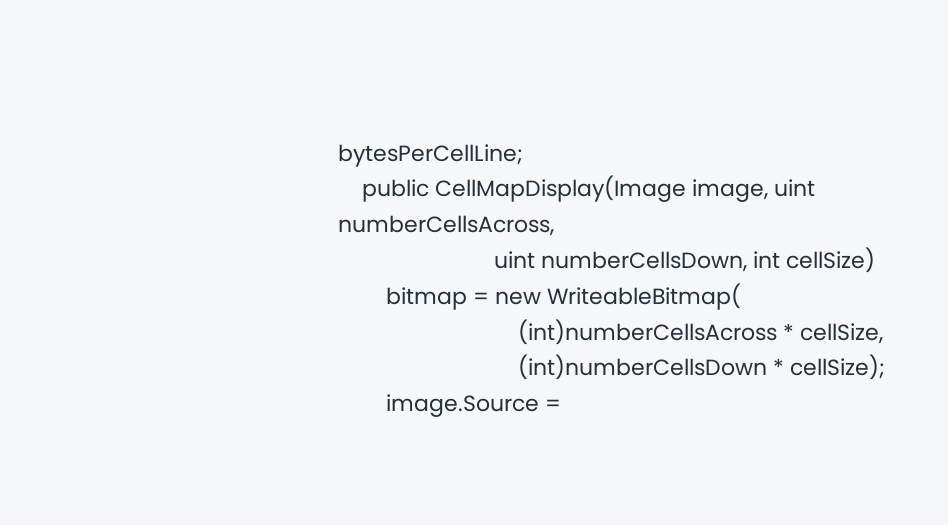bytesPerCellLine;
    public CellMapDisplay(Image image, uint numberCellsAcross,
                          uint numberCellsDown, int cellSize)
        bitmap = new WriteableBitmap(
                              (int)numberCellsAcross * cellSize,
                              (int)numberCellsDown * cellSize);
        image.Source =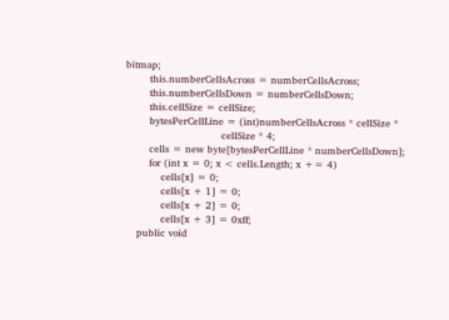bitmap;
        this.numberCellsAcross = numberCellsAcross;
        this.numberCellsDown = numberCellsDown;
        this.cellSize = cellSize;
        bytesPerCellLine = (int)numberCellsAcross * cellSize *
                                cellSize * 4;
        cells = new byte[bytesPerCellLine * numberCellsDown];
        for (int x = 0; x < cells.Length; x += 4)
            cells[x] = 0;
            cells[x + 1] = 0;
            cells[x + 2] = 0;
            cells[x + 3] = 0xff;
    public void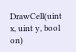DrawCell(uint x, uint y, bool on)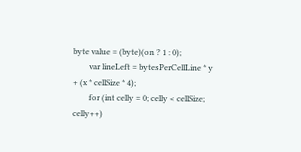byte value = (byte)(on ? 1 : 0);
        var lineLeft = bytesPerCellLine * y + (x * cellSize * 4);
        for (int celly = 0; celly < cellSize; celly++)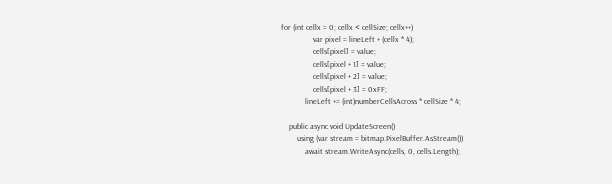for (int cellx = 0; cellx < cellSize; cellx++)
                var pixel = lineLeft + (cellx * 4);
                cells[pixel] = value;
                cells[pixel + 1] = value;
                cells[pixel + 2] = value;
                cells[pixel + 3] = 0xFF;
            lineLeft += (int)numberCellsAcross * cellSize * 4;

    public async void UpdateScreen()
        using (var stream = bitmap.PixelBuffer.AsStream())
            await stream.WriteAsync(cells, 0, cells.Length);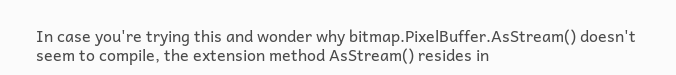In case you're trying this and wonder why bitmap.PixelBuffer.AsStream() doesn't seem to compile, the extension method AsStream() resides in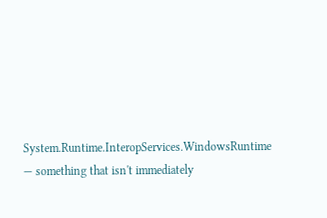System.Runtime.InteropServices.WindowsRuntime — something that isn't immediately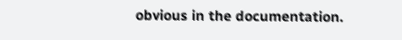obvious in the documentation.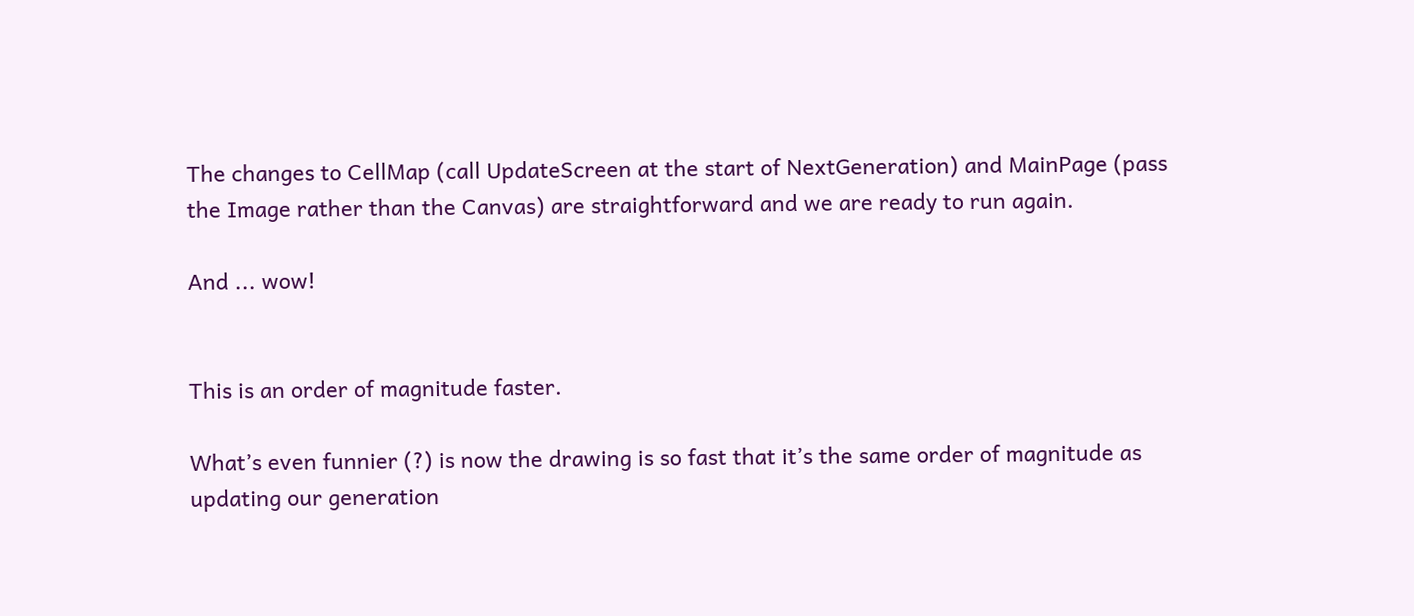The changes to CellMap (call UpdateScreen at the start of NextGeneration) and MainPage (pass the Image rather than the Canvas) are straightforward and we are ready to run again.

And ... wow!


This is an order of magnitude faster.

What’s even funnier (?) is now the drawing is so fast that it’s the same order of magnitude as updating our generation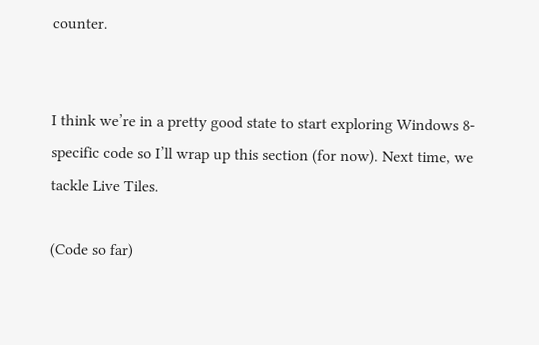counter.


I think we’re in a pretty good state to start exploring Windows 8-specific code so I’ll wrap up this section (for now). Next time, we tackle Live Tiles.

(Code so far)